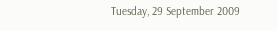Tuesday, 29 September 2009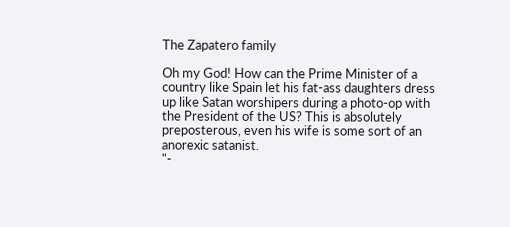The Zapatero family

Oh my God! How can the Prime Minister of a country like Spain let his fat-ass daughters dress up like Satan worshipers during a photo-op with the President of the US? This is absolutely preposterous, even his wife is some sort of an anorexic satanist.
"-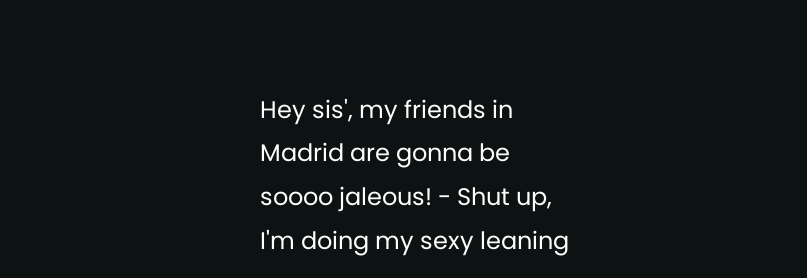Hey sis', my friends in Madrid are gonna be soooo jaleous! - Shut up, I'm doing my sexy leaning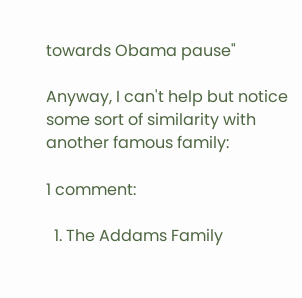towards Obama pause"

Anyway, I can't help but notice some sort of similarity with another famous family:

1 comment:

  1. The Addams Family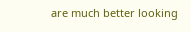are much better looking